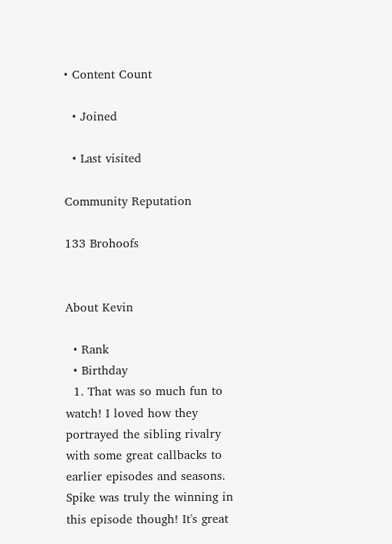• Content Count

  • Joined

  • Last visited

Community Reputation

133 Brohoofs


About Kevin

  • Rank
  • Birthday
  1. That was so much fun to watch! I loved how they portrayed the sibling rivalry with some great callbacks to earlier episodes and seasons. Spike was truly the winning in this episode though! It's great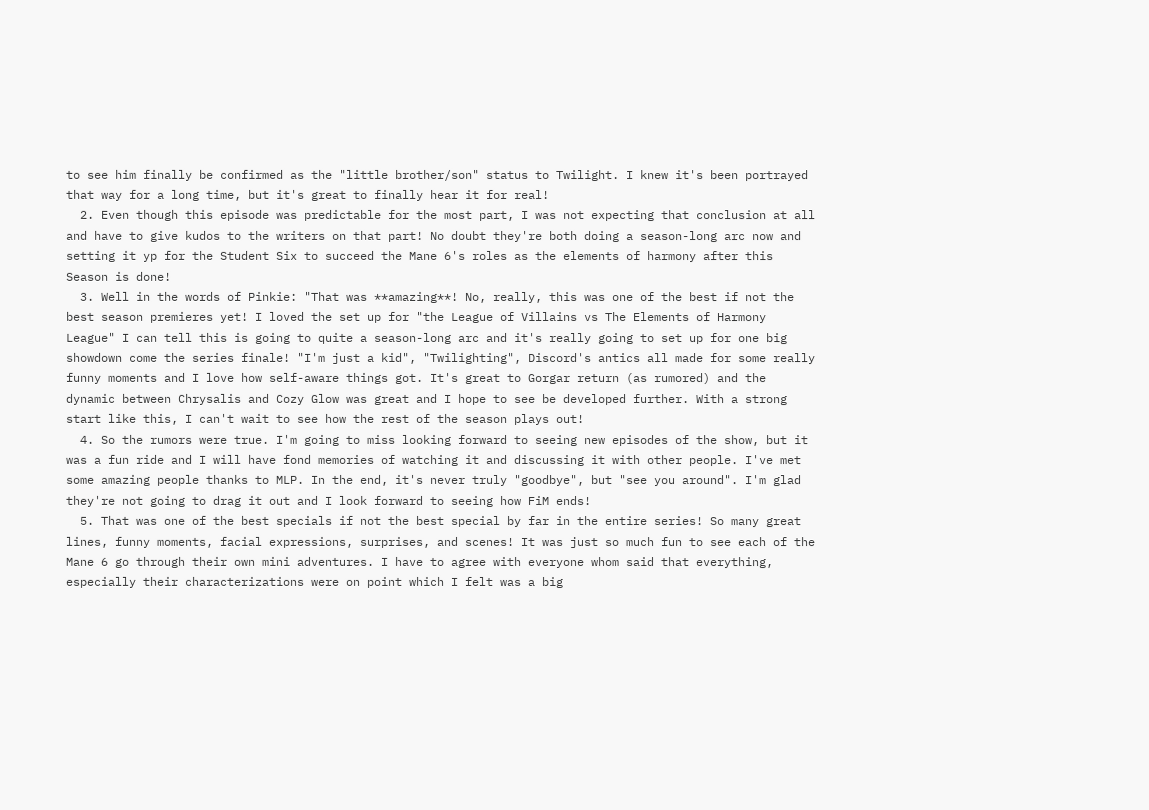to see him finally be confirmed as the "little brother/son" status to Twilight. I knew it's been portrayed that way for a long time, but it's great to finally hear it for real!
  2. Even though this episode was predictable for the most part, I was not expecting that conclusion at all and have to give kudos to the writers on that part! No doubt they're both doing a season-long arc now and setting it yp for the Student Six to succeed the Mane 6's roles as the elements of harmony after this Season is done!
  3. Well in the words of Pinkie: "That was **amazing**! No, really, this was one of the best if not the best season premieres yet! I loved the set up for "the League of Villains vs The Elements of Harmony League" I can tell this is going to quite a season-long arc and it's really going to set up for one big showdown come the series finale! "I'm just a kid", "Twilighting", Discord's antics all made for some really funny moments and I love how self-aware things got. It's great to Gorgar return (as rumored) and the dynamic between Chrysalis and Cozy Glow was great and I hope to see be developed further. With a strong start like this, I can't wait to see how the rest of the season plays out!
  4. So the rumors were true. I'm going to miss looking forward to seeing new episodes of the show, but it was a fun ride and I will have fond memories of watching it and discussing it with other people. I've met some amazing people thanks to MLP. In the end, it's never truly "goodbye", but "see you around". I'm glad they're not going to drag it out and I look forward to seeing how FiM ends!
  5. That was one of the best specials if not the best special by far in the entire series! So many great lines, funny moments, facial expressions, surprises, and scenes! It was just so much fun to see each of the Mane 6 go through their own mini adventures. I have to agree with everyone whom said that everything, especially their characterizations were on point which I felt was a big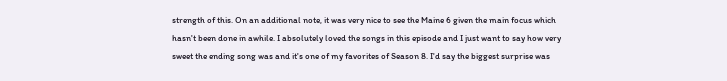strength of this. On an additional note, it was very nice to see the Maine 6 given the main focus which hasn't been done in awhile. I absolutely loved the songs in this episode and I just want to say how very sweet the ending song was and it's one of my favorites of Season 8. I'd say the biggest surprise was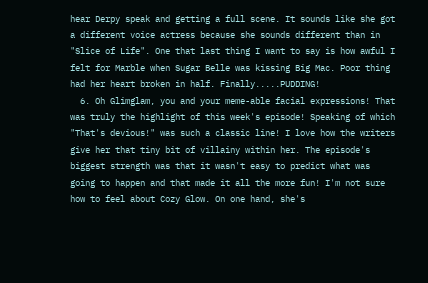hear Derpy speak and getting a full scene. It sounds like she got a different voice actress because she sounds different than in "Slice of Life". One that last thing I want to say is how awful I felt for Marble when Sugar Belle was kissing Big Mac. Poor thing had her heart broken in half. Finally.....PUDDING!
  6. Oh Glimglam, you and your meme-able facial expressions! That was truly the highlight of this week's episode! Speaking of which "That's devious!" was such a classic line! I love how the writers give her that tiny bit of villainy within her. The episode's biggest strength was that it wasn't easy to predict what was going to happen and that made it all the more fun! I'm not sure how to feel about Cozy Glow. On one hand, she's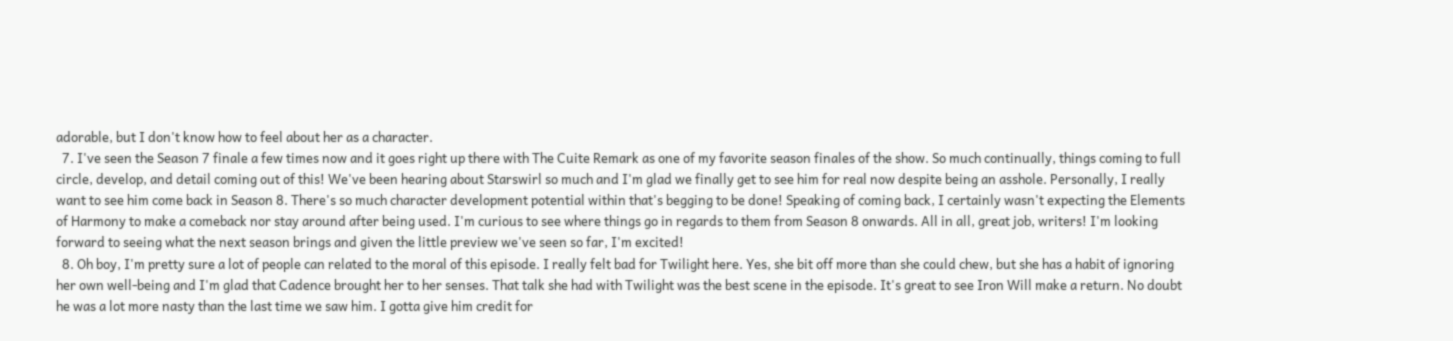adorable, but I don't know how to feel about her as a character.
  7. I've seen the Season 7 finale a few times now and it goes right up there with The Cuite Remark as one of my favorite season finales of the show. So much continually, things coming to full circle, develop, and detail coming out of this! We've been hearing about Starswirl so much and I'm glad we finally get to see him for real now despite being an asshole. Personally, I really want to see him come back in Season 8. There's so much character development potential within that's begging to be done! Speaking of coming back, I certainly wasn't expecting the Elements of Harmony to make a comeback nor stay around after being used. I'm curious to see where things go in regards to them from Season 8 onwards. All in all, great job, writers! I'm looking forward to seeing what the next season brings and given the little preview we've seen so far, I'm excited!
  8. Oh boy, I'm pretty sure a lot of people can related to the moral of this episode. I really felt bad for Twilight here. Yes, she bit off more than she could chew, but she has a habit of ignoring her own well-being and I'm glad that Cadence brought her to her senses. That talk she had with Twilight was the best scene in the episode. It's great to see Iron Will make a return. No doubt he was a lot more nasty than the last time we saw him. I gotta give him credit for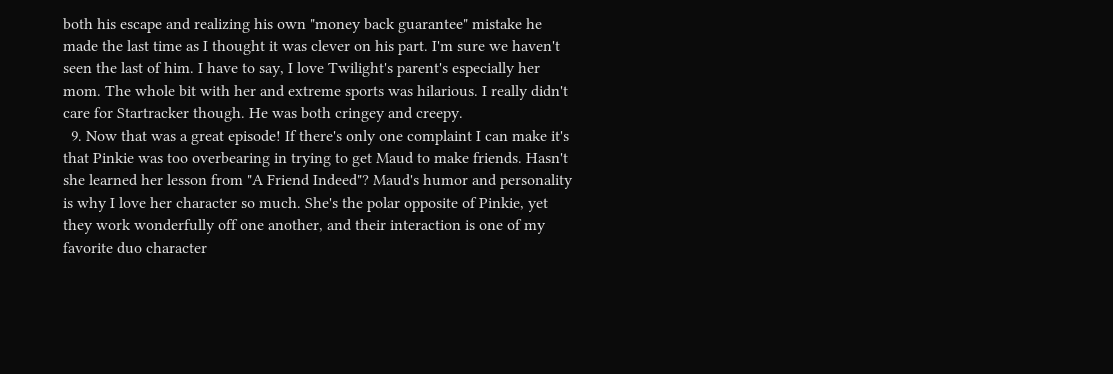both his escape and realizing his own "money back guarantee" mistake he made the last time as I thought it was clever on his part. I'm sure we haven't seen the last of him. I have to say, I love Twilight's parent's especially her mom. The whole bit with her and extreme sports was hilarious. I really didn't care for Startracker though. He was both cringey and creepy.
  9. Now that was a great episode! If there's only one complaint I can make it's that Pinkie was too overbearing in trying to get Maud to make friends. Hasn't she learned her lesson from "A Friend Indeed"? Maud's humor and personality is why I love her character so much. She's the polar opposite of Pinkie, yet they work wonderfully off one another, and their interaction is one of my favorite duo character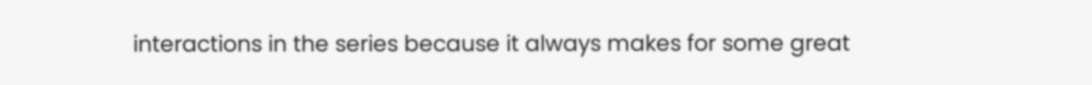interactions in the series because it always makes for some great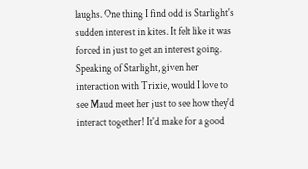laughs. One thing I find odd is Starlight's sudden interest in kites. It felt like it was forced in just to get an interest going. Speaking of Starlight, given her interaction with Trixie, would I love to see Maud meet her just to see how they'd interact together! It'd make for a good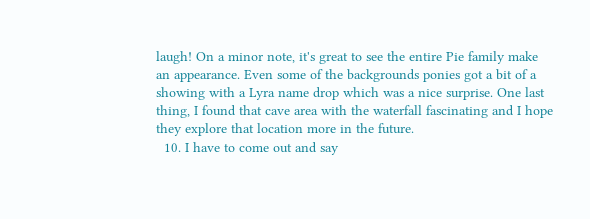laugh! On a minor note, it's great to see the entire Pie family make an appearance. Even some of the backgrounds ponies got a bit of a showing with a Lyra name drop which was a nice surprise. One last thing, I found that cave area with the waterfall fascinating and I hope they explore that location more in the future.
  10. I have to come out and say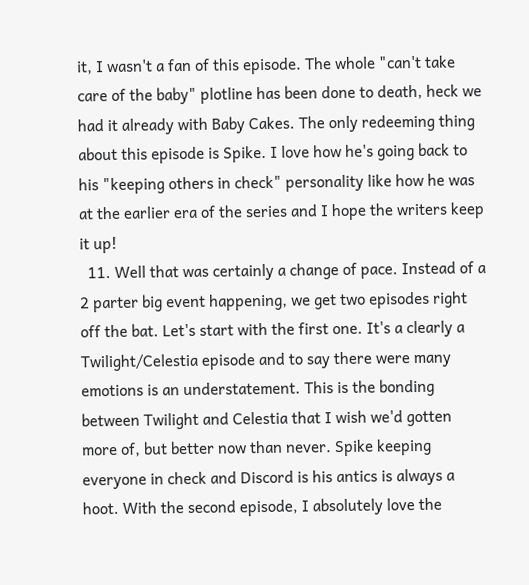it, I wasn't a fan of this episode. The whole "can't take care of the baby" plotline has been done to death, heck we had it already with Baby Cakes. The only redeeming thing about this episode is Spike. I love how he's going back to his "keeping others in check" personality like how he was at the earlier era of the series and I hope the writers keep it up!
  11. Well that was certainly a change of pace. Instead of a 2 parter big event happening, we get two episodes right off the bat. Let's start with the first one. It's a clearly a Twilight/Celestia episode and to say there were many emotions is an understatement. This is the bonding between Twilight and Celestia that I wish we'd gotten more of, but better now than never. Spike keeping everyone in check and Discord is his antics is always a hoot. With the second episode, I absolutely love the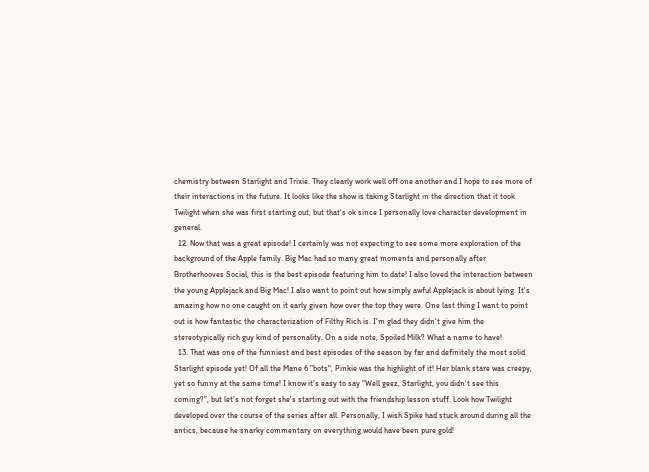chemistry between Starlight and Trixie. They clearly work well off one another and I hope to see more of their interactions in the future. It looks like the show is taking Starlight in the direction that it took Twilight when she was first starting out, but that's ok since I personally love character development in general.
  12. Now that was a great episode! I certainly was not expecting to see some more exploration of the background of the Apple family. Big Mac had so many great moments and personally after Brotherhooves Social, this is the best episode featuring him to date! I also loved the interaction between the young Applejack and Big Mac! I also want to point out how simply awful Applejack is about lying. It's amazing how no one caught on it early given how over the top they were. One last thing I want to point out is how fantastic the characterization of Filthy Rich is. I'm glad they didn't give him the stereotypically rich guy kind of personality. On a side note, Spoiled Milk? What a name to have!
  13. That was one of the funniest and best episodes of the season by far and definitely the most solid Starlight episode yet! Of all the Mane 6 "bots", Pinkie was the highlight of it! Her blank stare was creepy, yet so funny at the same time! I know it's easy to say "Well geez, Starlight, you didn't see this coming?", but let's not forget she's starting out with the friendship lesson stuff. Look how Twilight developed over the course of the series after all. Personally, I wish Spike had stuck around during all the antics, because he snarky commentary on everything would have been pure gold!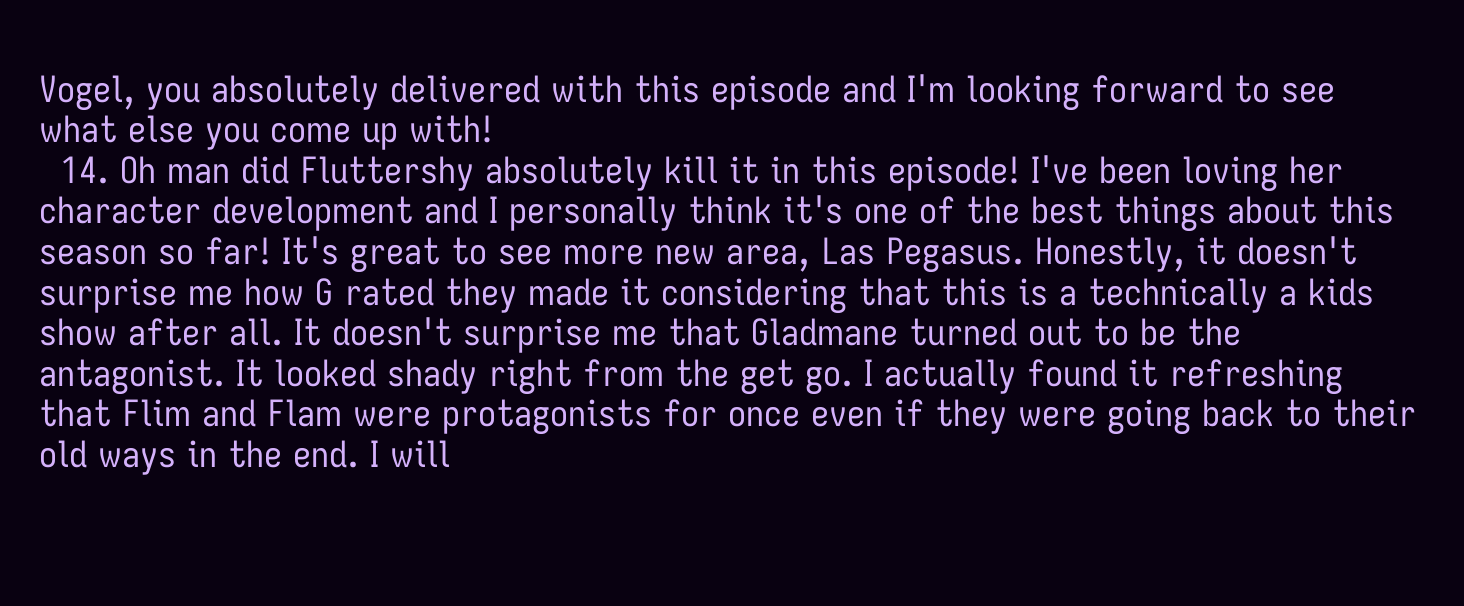Vogel, you absolutely delivered with this episode and I'm looking forward to see what else you come up with!
  14. Oh man did Fluttershy absolutely kill it in this episode! I've been loving her character development and I personally think it's one of the best things about this season so far! It's great to see more new area, Las Pegasus. Honestly, it doesn't surprise me how G rated they made it considering that this is a technically a kids show after all. It doesn't surprise me that Gladmane turned out to be the antagonist. It looked shady right from the get go. I actually found it refreshing that Flim and Flam were protagonists for once even if they were going back to their old ways in the end. I will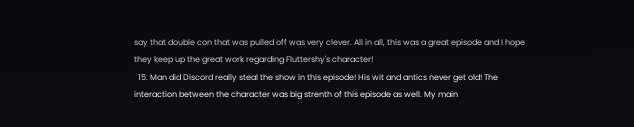say that double con that was pulled off was very clever. All in all, this was a great episode and I hope they keep up the great work regarding Fluttershy's character!
  15. Man did Discord really steal the show in this episode! His wit and antics never get old! The interaction between the character was big strenth of this episode as well. My main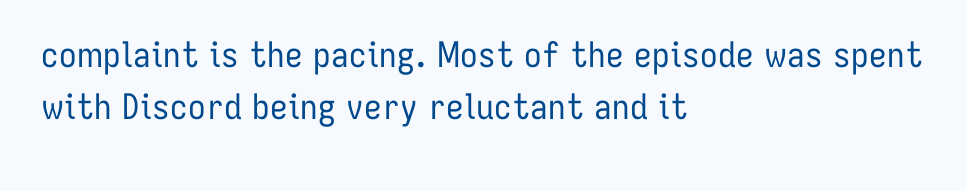complaint is the pacing. Most of the episode was spent with Discord being very reluctant and it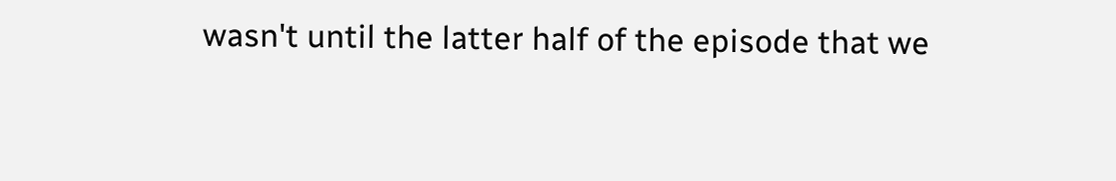wasn't until the latter half of the episode that we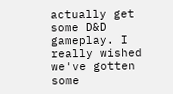actually get some D&D gameplay. I really wished we've gotten some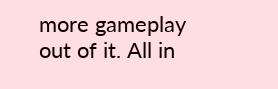more gameplay out of it. All in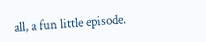all, a fun little episode.